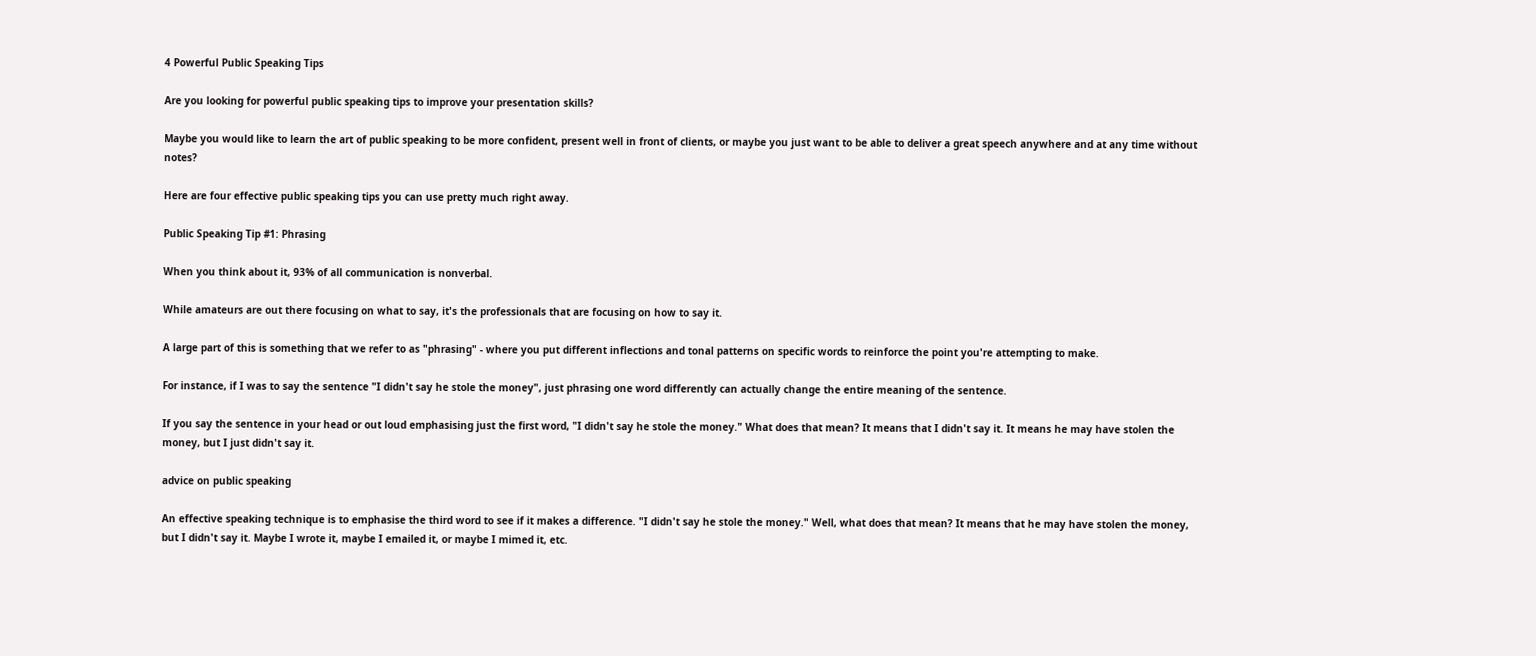4 Powerful Public Speaking Tips

Are you looking for powerful public speaking tips to improve your presentation skills?

Maybe you would like to learn the art of public speaking to be more confident, present well in front of clients, or maybe you just want to be able to deliver a great speech anywhere and at any time without notes?

Here are four effective public speaking tips you can use pretty much right away.

Public Speaking Tip #1: Phrasing

When you think about it, 93% of all communication is nonverbal.

While amateurs are out there focusing on what to say, it's the professionals that are focusing on how to say it.

A large part of this is something that we refer to as "phrasing" - where you put different inflections and tonal patterns on specific words to reinforce the point you're attempting to make.

For instance, if I was to say the sentence "I didn't say he stole the money", just phrasing one word differently can actually change the entire meaning of the sentence.

If you say the sentence in your head or out loud emphasising just the first word, "I didn't say he stole the money." What does that mean? It means that I didn't say it. It means he may have stolen the money, but I just didn't say it.

advice on public speaking

An effective speaking technique is to emphasise the third word to see if it makes a difference. "I didn't say he stole the money." Well, what does that mean? It means that he may have stolen the money, but I didn't say it. Maybe I wrote it, maybe I emailed it, or maybe I mimed it, etc.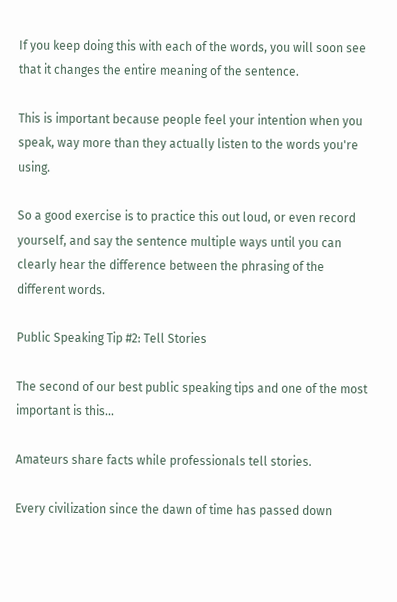If you keep doing this with each of the words, you will soon see that it changes the entire meaning of the sentence.

This is important because people feel your intention when you speak, way more than they actually listen to the words you're using.

So a good exercise is to practice this out loud, or even record yourself, and say the sentence multiple ways until you can clearly hear the difference between the phrasing of the different words.

Public Speaking Tip #2: Tell Stories

The second of our best public speaking tips and one of the most important is this...

Amateurs share facts while professionals tell stories.

Every civilization since the dawn of time has passed down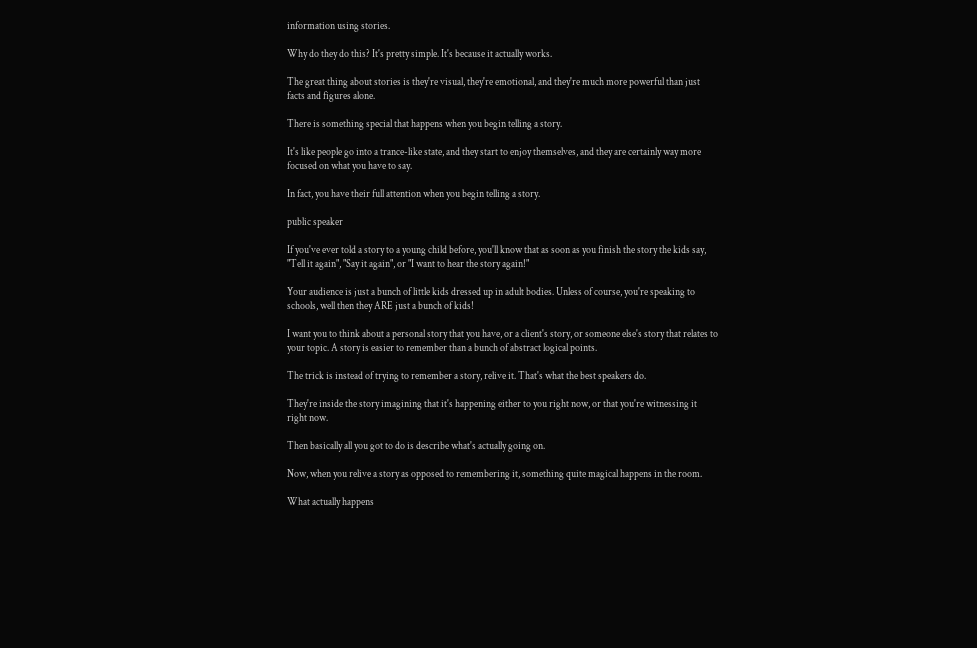information using stories.

Why do they do this? It's pretty simple. It's because it actually works.

The great thing about stories is they're visual, they're emotional, and they're much more powerful than just facts and figures alone.

There is something special that happens when you begin telling a story.

It's like people go into a trance-like state, and they start to enjoy themselves, and they are certainly way more focused on what you have to say.

In fact, you have their full attention when you begin telling a story.

public speaker

If you've ever told a story to a young child before, you'll know that as soon as you finish the story the kids say, "Tell it again", "Say it again", or "I want to hear the story again!"

Your audience is just a bunch of little kids dressed up in adult bodies. Unless of course, you're speaking to schools, well then they ARE just a bunch of kids!

I want you to think about a personal story that you have, or a client's story, or someone else's story that relates to your topic. A story is easier to remember than a bunch of abstract logical points.

The trick is instead of trying to remember a story, relive it. That's what the best speakers do.

They're inside the story imagining that it's happening either to you right now, or that you're witnessing it right now.

Then basically all you got to do is describe what's actually going on.

Now, when you relive a story as opposed to remembering it, something quite magical happens in the room.

What actually happens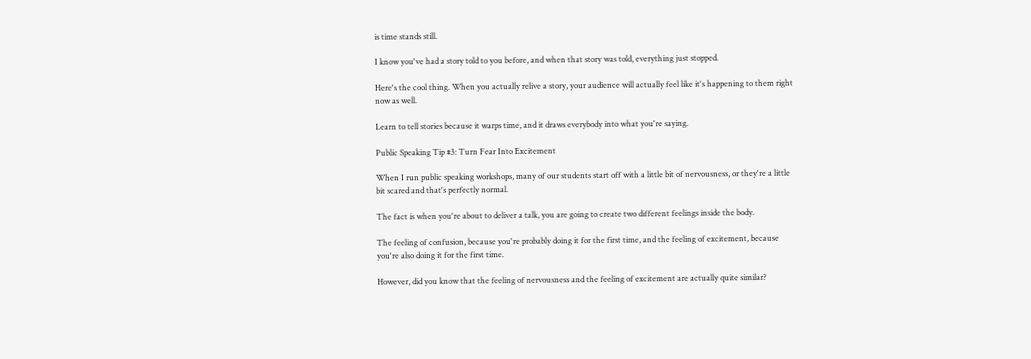is time stands still.

I know you've had a story told to you before, and when that story was told, everything just stopped.

Here's the cool thing. When you actually relive a story, your audience will actually feel like it's happening to them right now as well.

Learn to tell stories because it warps time, and it draws everybody into what you're saying.

Public Speaking Tip #3: Turn Fear Into Excitement

When I run public speaking workshops, many of our students start off with a little bit of nervousness, or they're a little bit scared and that's perfectly normal.

The fact is when you're about to deliver a talk, you are going to create two different feelings inside the body.

The feeling of confusion, because you're probably doing it for the first time, and the feeling of excitement, because you're also doing it for the first time.

However, did you know that the feeling of nervousness and the feeling of excitement are actually quite similar?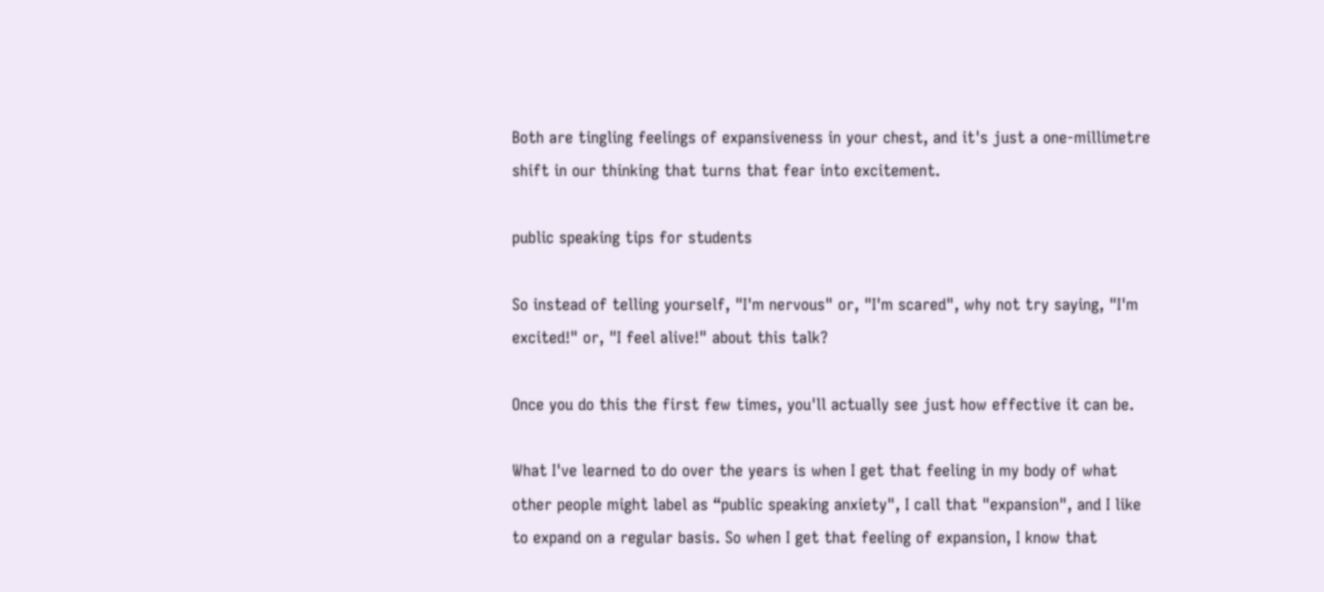Both are tingling feelings of expansiveness in your chest, and it's just a one-millimetre shift in our thinking that turns that fear into excitement.

public speaking tips for students

So instead of telling yourself, "I'm nervous" or, "I'm scared", why not try saying, "I'm excited!" or, "I feel alive!" about this talk?

Once you do this the first few times, you'll actually see just how effective it can be.

What I've learned to do over the years is when I get that feeling in my body of what other people might label as “public speaking anxiety", I call that "expansion", and I like to expand on a regular basis. So when I get that feeling of expansion, I know that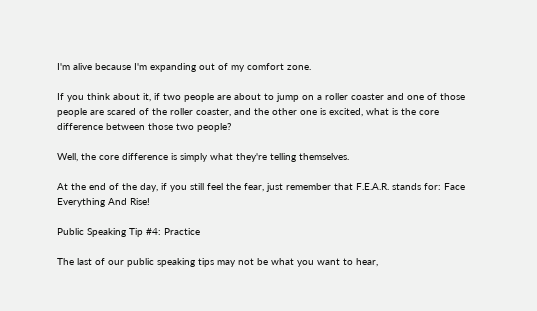I'm alive because I'm expanding out of my comfort zone.

If you think about it, if two people are about to jump on a roller coaster and one of those people are scared of the roller coaster, and the other one is excited, what is the core difference between those two people?

Well, the core difference is simply what they're telling themselves.

At the end of the day, if you still feel the fear, just remember that F.E.A.R. stands for: Face Everything And Rise!

Public Speaking Tip #4: Practice

The last of our public speaking tips may not be what you want to hear,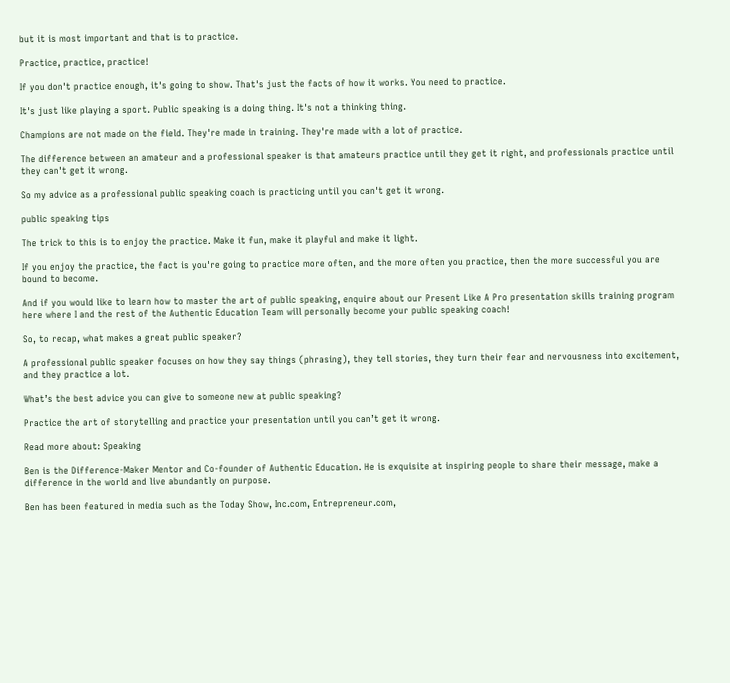but it is most important and that is to practice.

Practice, practice, practice!

If you don't practice enough, it's going to show. That's just the facts of how it works. You need to practice.

It's just like playing a sport. Public speaking is a doing thing. It's not a thinking thing.

Champions are not made on the field. They're made in training. They're made with a lot of practice.

The difference between an amateur and a professional speaker is that amateurs practice until they get it right, and professionals practice until they can't get it wrong.

So my advice as a professional public speaking coach is practicing until you can't get it wrong.

public speaking tips

The trick to this is to enjoy the practice. Make it fun, make it playful and make it light.

If you enjoy the practice, the fact is you're going to practice more often, and the more often you practice, then the more successful you are bound to become.

And if you would like to learn how to master the art of public speaking, enquire about our Present Like A Pro presentation skills training program here where I and the rest of the Authentic Education Team will personally become your public speaking coach!

So, to recap, what makes a great public speaker?

A professional public speaker focuses on how they say things (phrasing), they tell stories, they turn their fear and nervousness into excitement, and they practice a lot.

What’s the best advice you can give to someone new at public speaking?

Practice the art of storytelling and practice your presentation until you can’t get it wrong.

Read more about: Speaking

Ben is the Difference-Maker Mentor and Co-founder of Authentic Education. He is exquisite at inspiring people to share their message, make a difference in the world and live abundantly on purpose.

Ben has been featured in media such as the Today Show, Inc.com, Entrepreneur.com,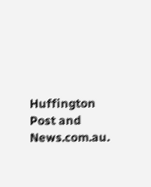Huffington Post and News.com.au.